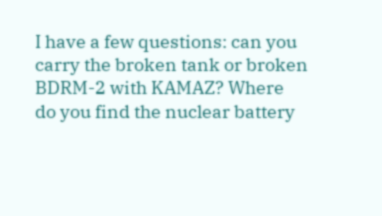I have a few questions: can you carry the broken tank or broken BDRM-2 with KAMAZ? Where do you find the nuclear battery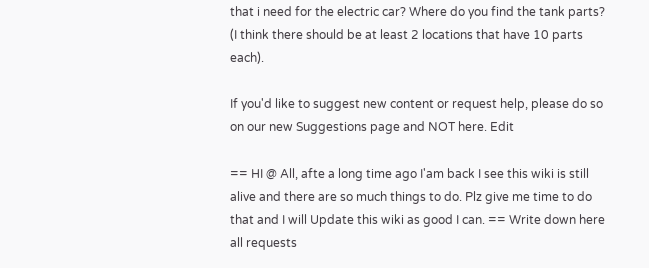that i need for the electric car? Where do you find the tank parts? (I think there should be at least 2 locations that have 10 parts each).

If you'd like to suggest new content or request help, please do so on our new Suggestions page and NOT here. Edit

== HI @ All, afte a long time ago I'am back I see this wiki is still alive and there are so much things to do. Plz give me time to do that and I will Update this wiki as good I can. == Write down here all requests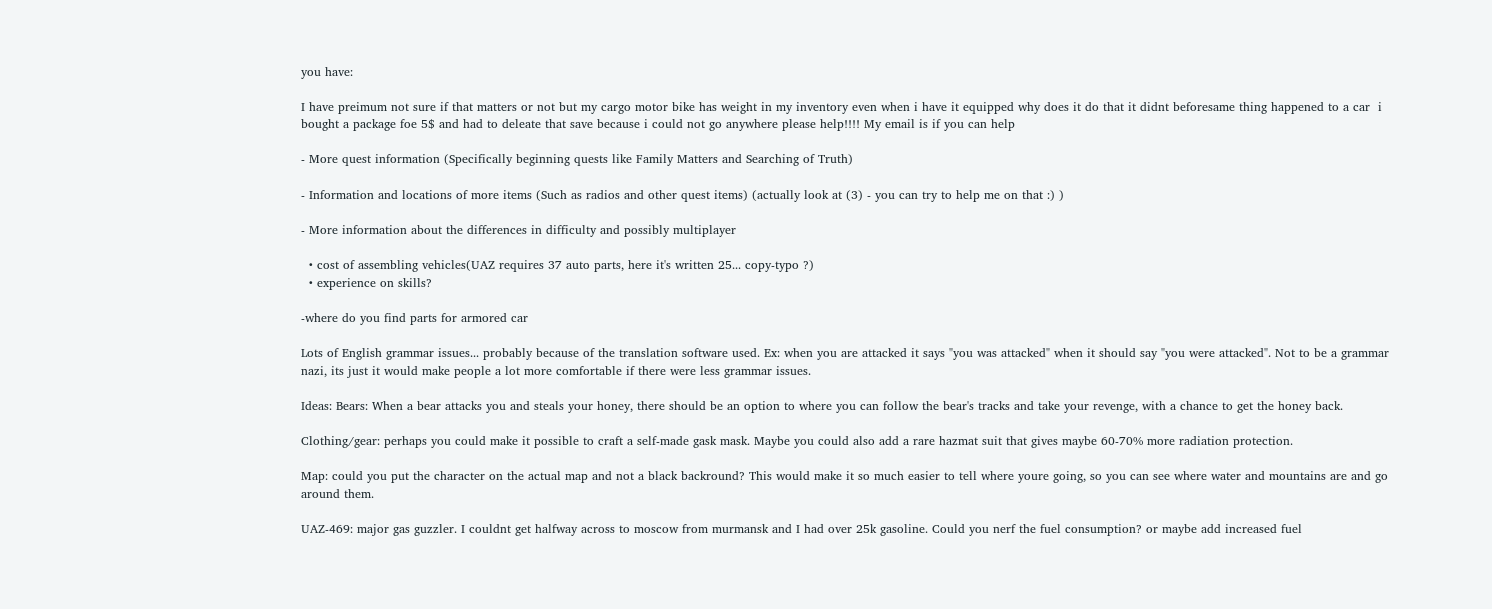you have:

I have preimum not sure if that matters or not but my cargo motor bike has weight in my inventory even when i have it equipped why does it do that it didnt beforesame thing happened to a car  i bought a package foe 5$ and had to deleate that save because i could not go anywhere please help!!!! My email is if you can help

- More quest information (Specifically beginning quests like Family Matters and Searching of Truth)

- Information and locations of more items (Such as radios and other quest items) (actually look at (3) - you can try to help me on that :) )

- More information about the differences in difficulty and possibly multiplayer

  • cost of assembling vehicles(UAZ requires 37 auto parts, here it's written 25... copy-typo ?)
  • experience on skills?

-where do you find parts for armored car

Lots of English grammar issues... probably because of the translation software used. Ex: when you are attacked it says "you was attacked" when it should say "you were attacked". Not to be a grammar nazi, its just it would make people a lot more comfortable if there were less grammar issues.

Ideas: Bears: When a bear attacks you and steals your honey, there should be an option to where you can follow the bear's tracks and take your revenge, with a chance to get the honey back.

Clothing/gear: perhaps you could make it possible to craft a self-made gask mask. Maybe you could also add a rare hazmat suit that gives maybe 60-70% more radiation protection.

Map: could you put the character on the actual map and not a black backround? This would make it so much easier to tell where youre going, so you can see where water and mountains are and go around them.

UAZ-469: major gas guzzler. I couldnt get halfway across to moscow from murmansk and I had over 25k gasoline. Could you nerf the fuel consumption? or maybe add increased fuel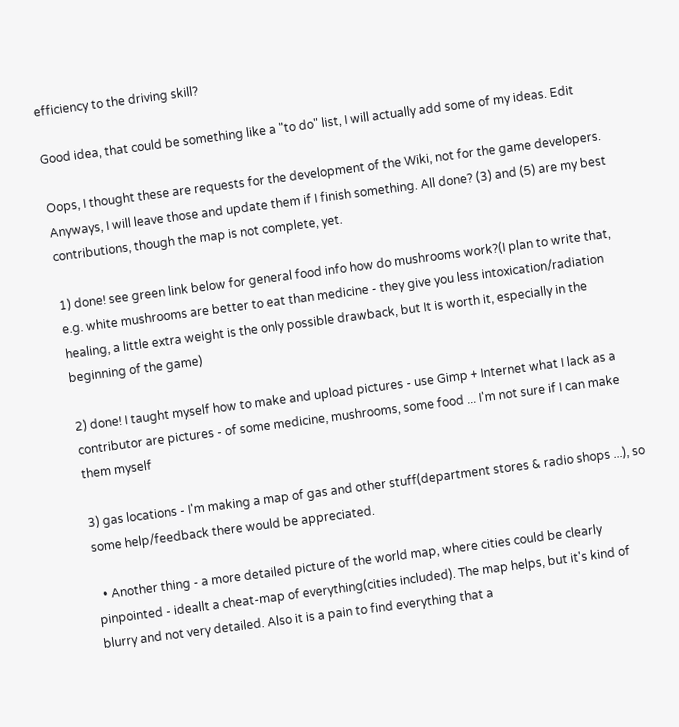efficiency to the driving skill?

Good idea, that could be something like a "to do" list, I will actually add some of my ideas. Edit

Oops, I thought these are requests for the development of the Wiki, not for the game developers. Anyways, I will leave those and update them if I finish something. All done? (3) and (5) are my best contributions, though the map is not complete, yet.

1) done! see green link below for general food info how do mushrooms work?(I plan to write that, e.g. white mushrooms are better to eat than medicine - they give you less intoxication/radiation healing, a little extra weight is the only possible drawback, but It is worth it, especially in the beginning of the game)

2) done! I taught myself how to make and upload pictures - use Gimp + Internet what I lack as a contributor are pictures - of some medicine, mushrooms, some food ... I'm not sure if I can make them myself

3) gas locations - I'm making a map of gas and other stuff(department stores & radio shops ...), so some help/feedback there would be appreciated.

  • Another thing - a more detailed picture of the world map, where cities could be clearly pinpointed - ideallt a cheat-map of everything(cities included). The map helps, but it's kind of blurry and not very detailed. Also it is a pain to find everything that a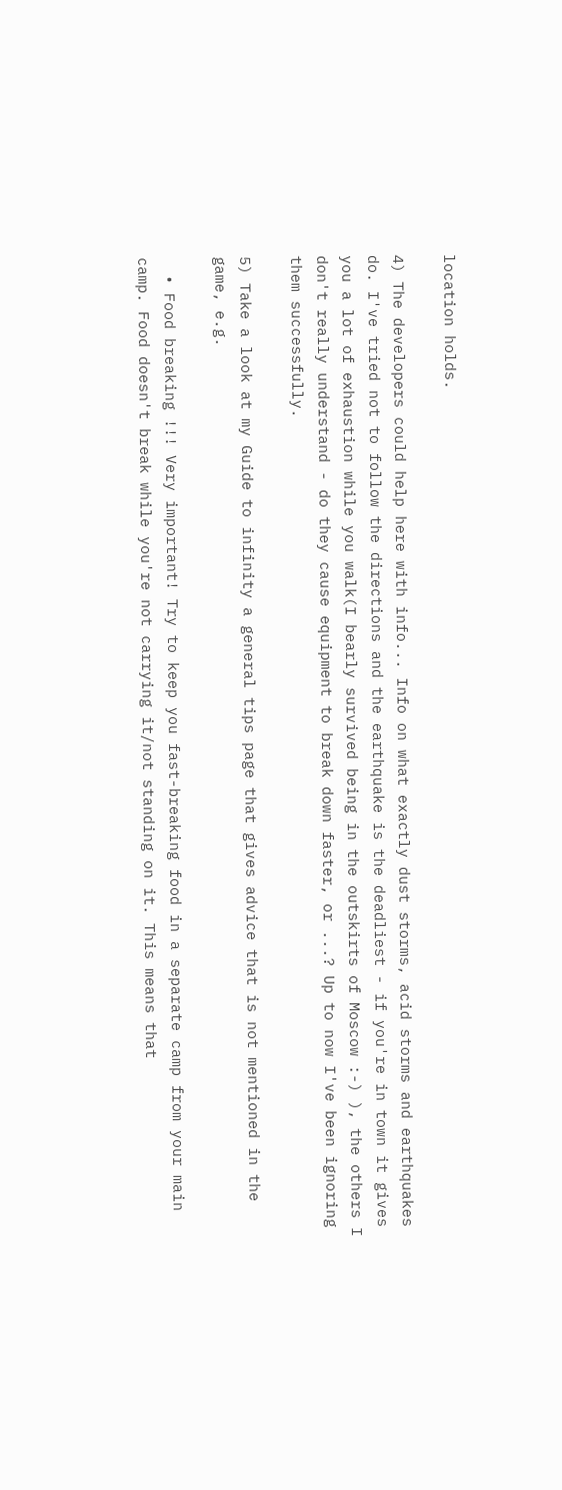location holds.

4) The developers could help here with info... Info on what exactly dust storms, acid storms and earthquakes do. I've tried not to follow the directions and the earthquake is the deadliest - if you're in town it gives you a lot of exhaustion while you walk(I bearly survived being in the outskirts of Moscow :-) ), the others I don't really understand - do they cause equipment to break down faster, or ...? Up to now I've been ignoring them successfully.

5) Take a look at my Guide to infinity a general tips page that gives advice that is not mentioned in the game, e.g.

  • Food breaking !!! Very important! Try to keep you fast-breaking food in a separate camp from your main camp. Food doesn't break while you're not carrying it/not standing on it. This means that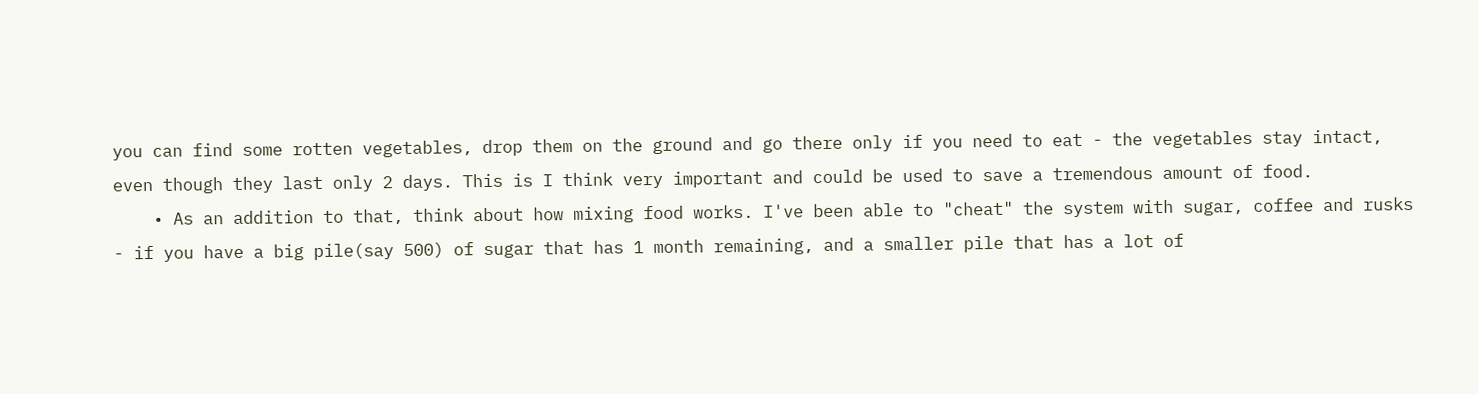you can find some rotten vegetables, drop them on the ground and go there only if you need to eat - the vegetables stay intact, even though they last only 2 days. This is I think very important and could be used to save a tremendous amount of food.
    • As an addition to that, think about how mixing food works. I've been able to "cheat" the system with sugar, coffee and rusks - if you have a big pile(say 500) of sugar that has 1 month remaining, and a smaller pile that has a lot of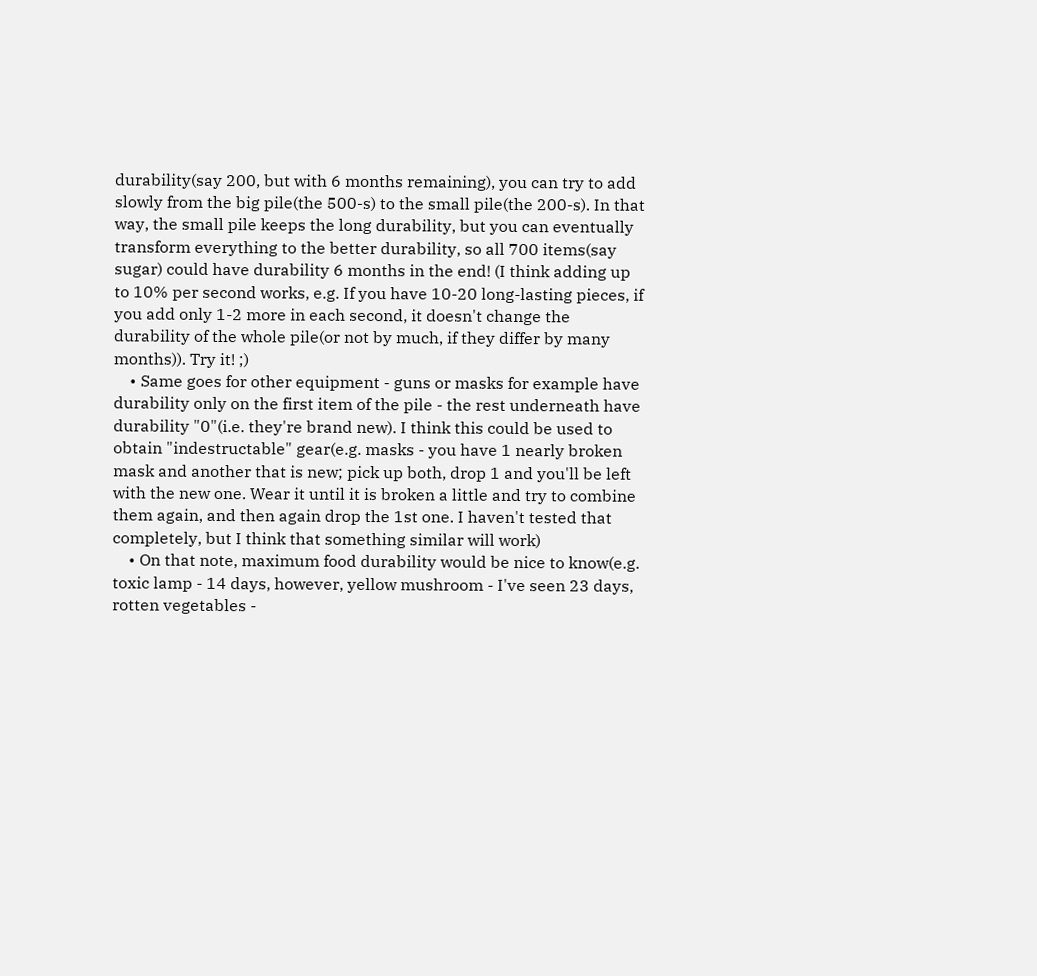durability(say 200, but with 6 months remaining), you can try to add slowly from the big pile(the 500-s) to the small pile(the 200-s). In that way, the small pile keeps the long durability, but you can eventually transform everything to the better durability, so all 700 items(say sugar) could have durability 6 months in the end! (I think adding up to 10% per second works, e.g. If you have 10-20 long-lasting pieces, if you add only 1-2 more in each second, it doesn't change the durability of the whole pile(or not by much, if they differ by many months)). Try it! ;)
    • Same goes for other equipment - guns or masks for example have durability only on the first item of the pile - the rest underneath have durability "0"(i.e. they're brand new). I think this could be used to obtain "indestructable" gear(e.g. masks - you have 1 nearly broken mask and another that is new; pick up both, drop 1 and you'll be left with the new one. Wear it until it is broken a little and try to combine them again, and then again drop the 1st one. I haven't tested that completely, but I think that something similar will work)
    • On that note, maximum food durability would be nice to know(e.g. toxic lamp - 14 days, however, yellow mushroom - I've seen 23 days, rotten vegetables -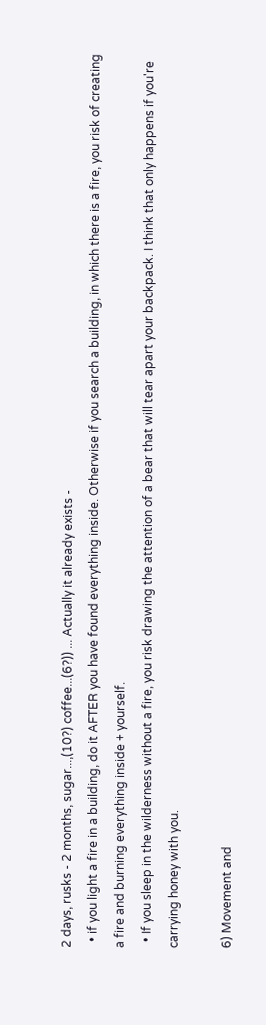2 days, rusks - 2 months, sugar...,(10?) coffee...(6?)) ... Actually it already exists -
  • if you light a fire in a building, do it AFTER you have found everything inside. Otherwise if you search a building, in which there is a fire, you risk of creating a fire and burning everything inside + yourself.
  • If you sleep in the wilderness without a fire, you risk drawing the attention of a bear that will tear apart your backpack. I think that only happens if you're carrying honey with you.

6) Movement and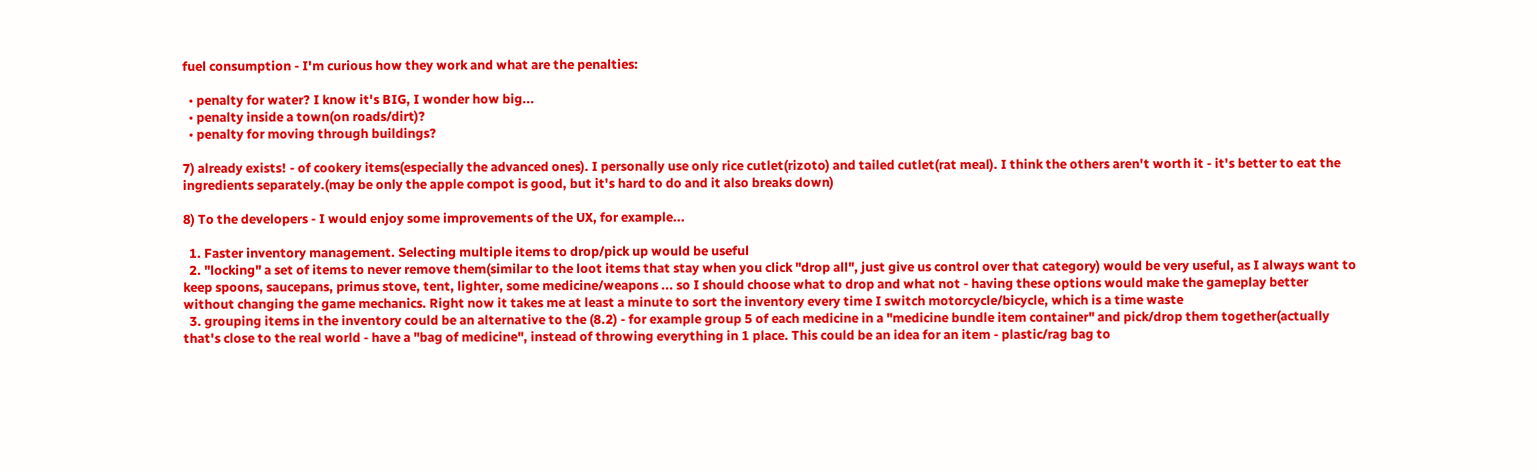fuel consumption - I'm curious how they work and what are the penalties:

  • penalty for water? I know it's BIG, I wonder how big...
  • penalty inside a town(on roads/dirt)?
  • penalty for moving through buildings?

7) already exists! - of cookery items(especially the advanced ones). I personally use only rice cutlet(rizoto) and tailed cutlet(rat meal). I think the others aren't worth it - it's better to eat the ingredients separately.(may be only the apple compot is good, but it's hard to do and it also breaks down)

8) To the developers - I would enjoy some improvements of the UX, for example...

  1. Faster inventory management. Selecting multiple items to drop/pick up would be useful
  2. "locking" a set of items to never remove them(similar to the loot items that stay when you click "drop all", just give us control over that category) would be very useful, as I always want to keep spoons, saucepans, primus stove, tent, lighter, some medicine/weapons ... so I should choose what to drop and what not - having these options would make the gameplay better without changing the game mechanics. Right now it takes me at least a minute to sort the inventory every time I switch motorcycle/bicycle, which is a time waste
  3. grouping items in the inventory could be an alternative to the (8.2) - for example group 5 of each medicine in a "medicine bundle item container" and pick/drop them together(actually that's close to the real world - have a "bag of medicine", instead of throwing everything in 1 place. This could be an idea for an item - plastic/rag bag to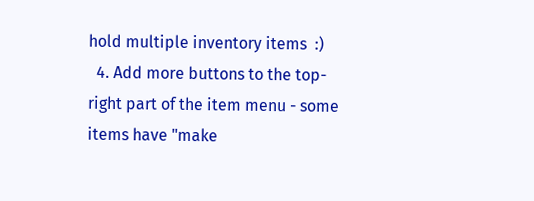hold multiple inventory items  :)
  4. Add more buttons to the top-right part of the item menu - some items have "make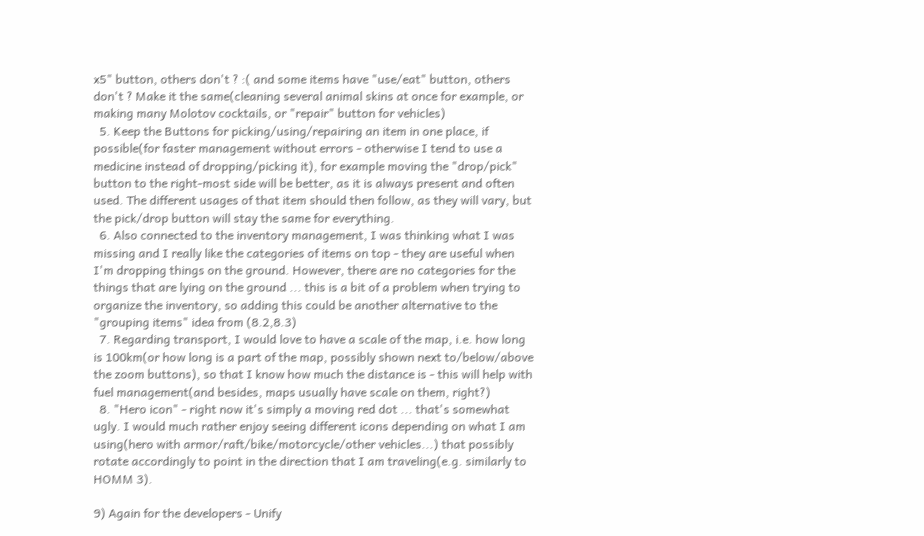x5" button, others don't ? :( and some items have "use/eat" button, others don't ? Make it the same(cleaning several animal skins at once for example, or making many Molotov cocktails, or "repair" button for vehicles)
  5. Keep the Buttons for picking/using/repairing an item in one place, if possible(for faster management without errors - otherwise I tend to use a medicine instead of dropping/picking it), for example moving the "drop/pick" button to the right-most side will be better, as it is always present and often used. The different usages of that item should then follow, as they will vary, but the pick/drop button will stay the same for everything.
  6. Also connected to the inventory management, I was thinking what I was missing and I really like the categories of items on top - they are useful when I'm dropping things on the ground. However, there are no categories for the things that are lying on the ground ... this is a bit of a problem when trying to organize the inventory, so adding this could be another alternative to the "grouping items" idea from (8.2,8.3)
  7. Regarding transport, I would love to have a scale of the map, i.e. how long is 100km(or how long is a part of the map, possibly shown next to/below/above the zoom buttons), so that I know how much the distance is - this will help with fuel management(and besides, maps usually have scale on them, right?)
  8. "Hero icon" - right now it's simply a moving red dot ... that's somewhat ugly. I would much rather enjoy seeing different icons depending on what I am using(hero with armor/raft/bike/motorcycle/other vehicles...) that possibly rotate accordingly to point in the direction that I am traveling(e.g. similarly to HOMM 3).

9) Again for the developers - Unify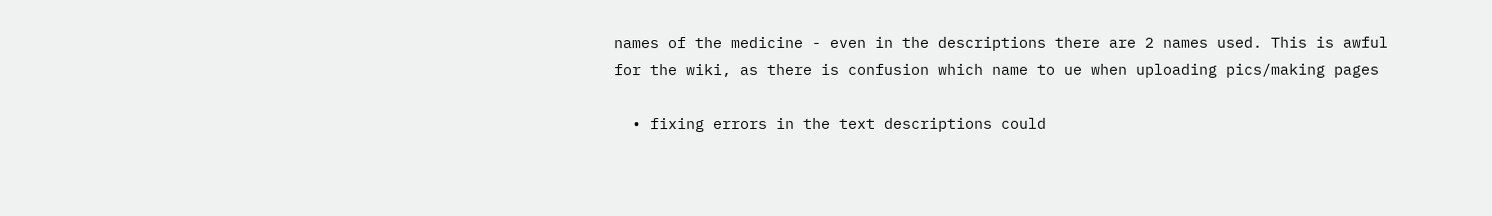names of the medicine - even in the descriptions there are 2 names used. This is awful for the wiki, as there is confusion which name to ue when uploading pics/making pages

  • fixing errors in the text descriptions could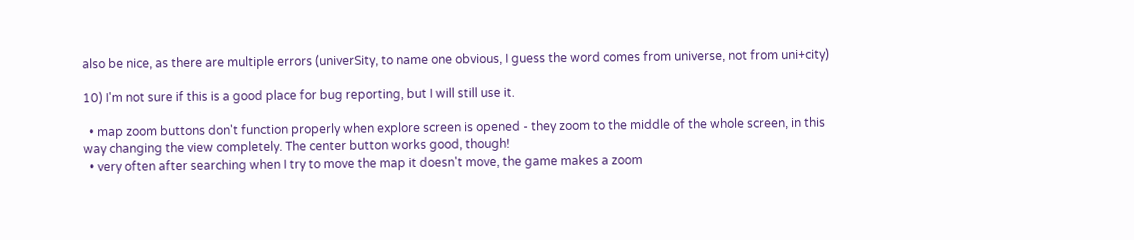also be nice, as there are multiple errors (univerSity, to name one obvious, I guess the word comes from universe, not from uni+city)

10) I'm not sure if this is a good place for bug reporting, but I will still use it.

  • map zoom buttons don't function properly when explore screen is opened - they zoom to the middle of the whole screen, in this way changing the view completely. The center button works good, though!
  • very often after searching when I try to move the map it doesn't move, the game makes a zoom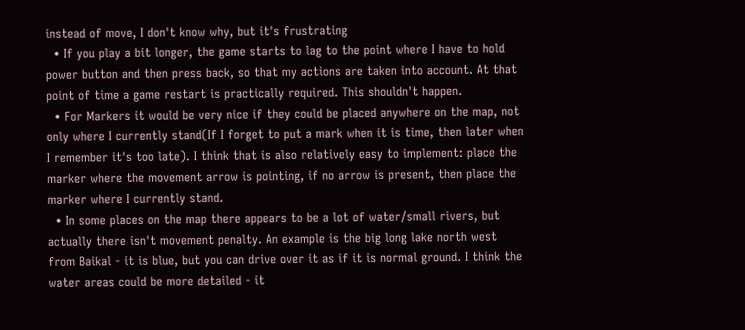instead of move, I don't know why, but it's frustrating
  • If you play a bit longer, the game starts to lag to the point where I have to hold power button and then press back, so that my actions are taken into account. At that point of time a game restart is practically required. This shouldn't happen.
  • For Markers it would be very nice if they could be placed anywhere on the map, not only where I currently stand(If I forget to put a mark when it is time, then later when I remember it's too late). I think that is also relatively easy to implement: place the marker where the movement arrow is pointing, if no arrow is present, then place the marker where I currently stand.
  • In some places on the map there appears to be a lot of water/small rivers, but actually there isn't movement penalty. An example is the big long lake north west from Baikal - it is blue, but you can drive over it as if it is normal ground. I think the water areas could be more detailed - it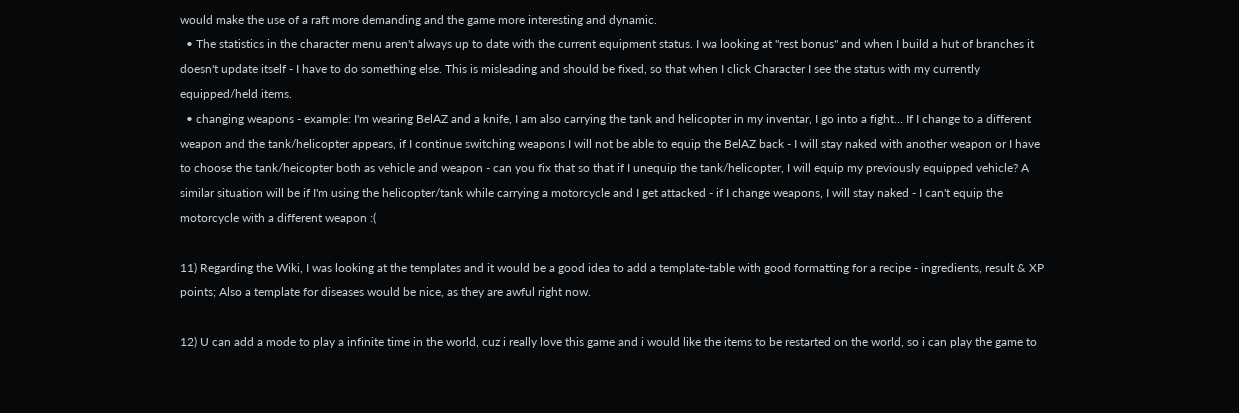would make the use of a raft more demanding and the game more interesting and dynamic.
  • The statistics in the character menu aren't always up to date with the current equipment status. I wa looking at "rest bonus" and when I build a hut of branches it doesn't update itself - I have to do something else. This is misleading and should be fixed, so that when I click Character I see the status with my currently equipped/held items.
  • changing weapons - example: I'm wearing BelAZ and a knife, I am also carrying the tank and helicopter in my inventar, I go into a fight... If I change to a different weapon and the tank/helicopter appears, if I continue switching weapons I will not be able to equip the BelAZ back - I will stay naked with another weapon or I have to choose the tank/heicopter both as vehicle and weapon - can you fix that so that if I unequip the tank/helicopter, I will equip my previously equipped vehicle? A similar situation will be if I'm using the helicopter/tank while carrying a motorcycle and I get attacked - if I change weapons, I will stay naked - I can't equip the motorcycle with a different weapon :(

11) Regarding the Wiki, I was looking at the templates and it would be a good idea to add a template-table with good formatting for a recipe - ingredients, result & XP points; Also a template for diseases would be nice, as they are awful right now.

12) U can add a mode to play a infinite time in the world, cuz i really love this game and i would like the items to be restarted on the world, so i can play the game to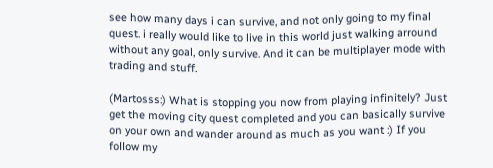see how many days i can survive, and not only going to my final quest. i really would like to live in this world just walking arround without any goal, only survive. And it can be multiplayer mode with trading and stuff.

(Martosss:) What is stopping you now from playing infinitely? Just get the moving city quest completed and you can basically survive on your own and wander around as much as you want :) If you follow my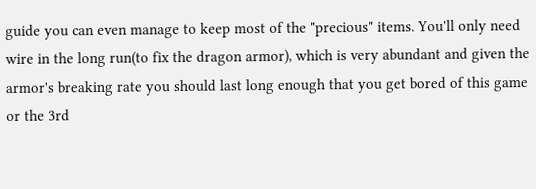guide you can even manage to keep most of the "precious" items. You'll only need wire in the long run(to fix the dragon armor), which is very abundant and given the armor's breaking rate you should last long enough that you get bored of this game or the 3rd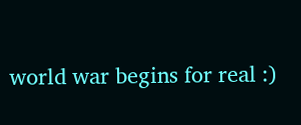world war begins for real :)